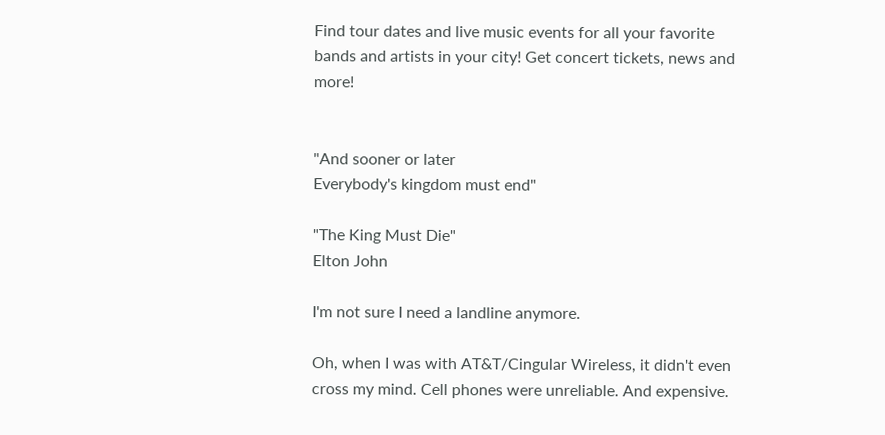Find tour dates and live music events for all your favorite bands and artists in your city! Get concert tickets, news and more!


"And sooner or later
Everybody's kingdom must end"

"The King Must Die"
Elton John

I'm not sure I need a landline anymore.

Oh, when I was with AT&T/Cingular Wireless, it didn't even cross my mind. Cell phones were unreliable. And expensive.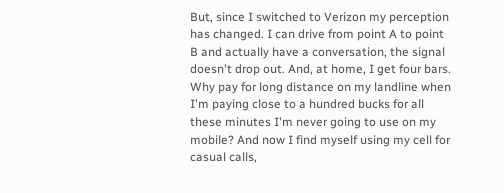But, since I switched to Verizon my perception has changed. I can drive from point A to point B and actually have a conversation, the signal doesn't drop out. And, at home, I get four bars. Why pay for long distance on my landline when I'm paying close to a hundred bucks for all these minutes I'm never going to use on my mobile? And now I find myself using my cell for casual calls,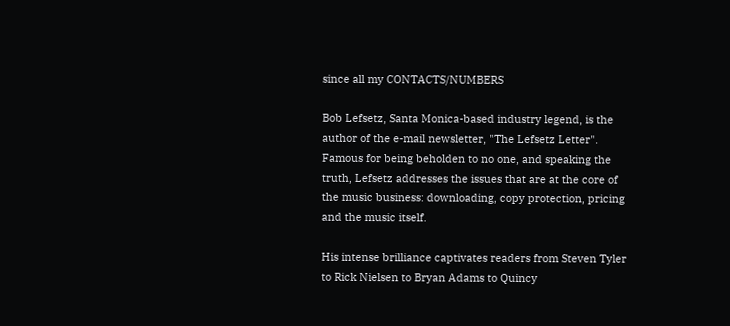since all my CONTACTS/NUMBERS

Bob Lefsetz, Santa Monica-based industry legend, is the author of the e-mail newsletter, "The Lefsetz Letter". Famous for being beholden to no one, and speaking the truth, Lefsetz addresses the issues that are at the core of the music business: downloading, copy protection, pricing and the music itself.

His intense brilliance captivates readers from Steven Tyler to Rick Nielsen to Bryan Adams to Quincy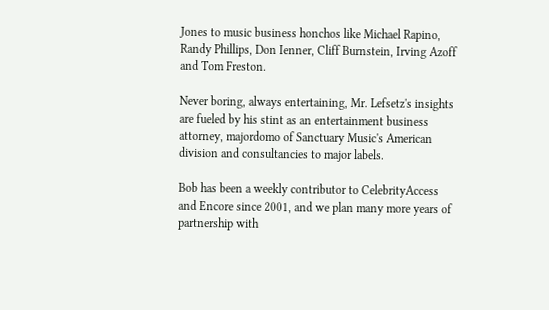Jones to music business honchos like Michael Rapino, Randy Phillips, Don Ienner, Cliff Burnstein, Irving Azoff and Tom Freston.

Never boring, always entertaining, Mr. Lefsetz's insights are fueled by his stint as an entertainment business attorney, majordomo of Sanctuary Music's American division and consultancies to major labels.

Bob has been a weekly contributor to CelebrityAccess and Encore since 2001, and we plan many more years of partnership with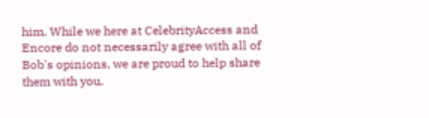him. While we here at CelebrityAccess and Encore do not necessarily agree with all of Bob's opinions, we are proud to help share them with you.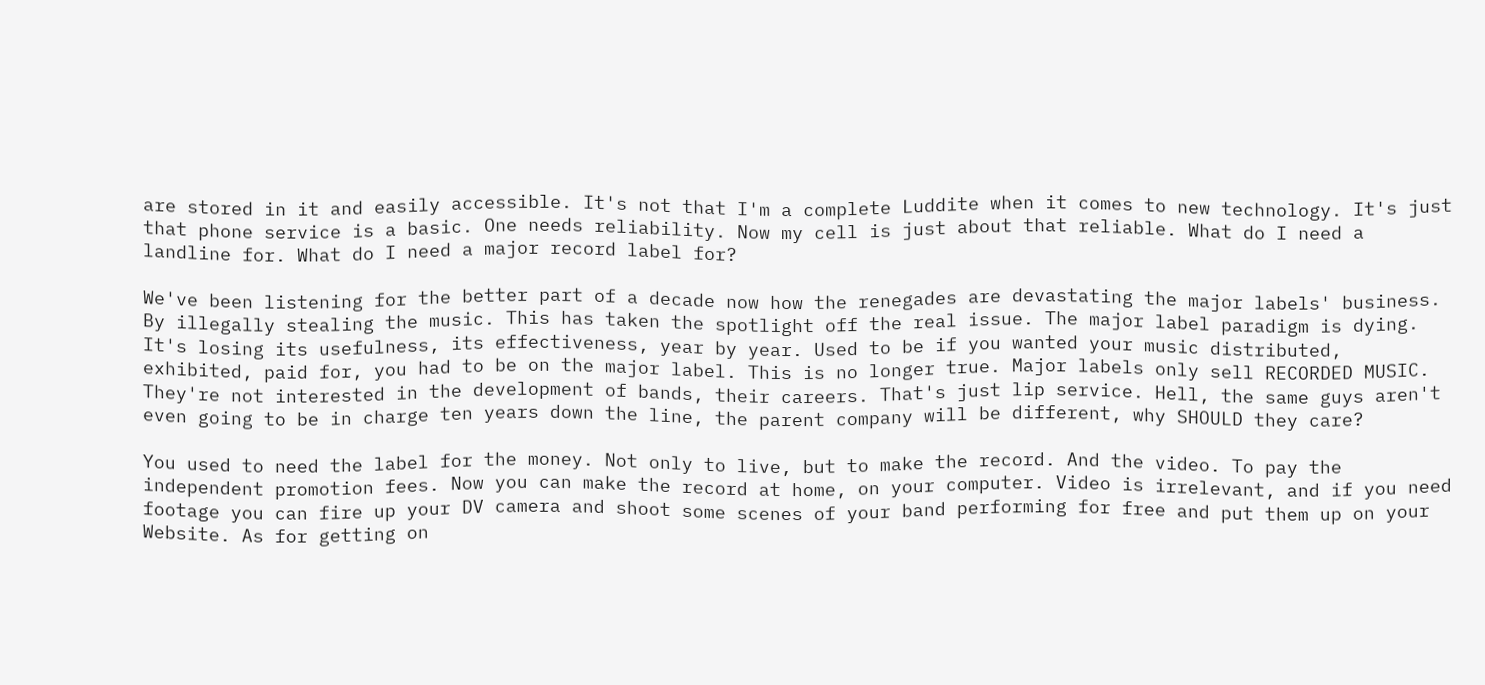are stored in it and easily accessible. It's not that I'm a complete Luddite when it comes to new technology. It's just that phone service is a basic. One needs reliability. Now my cell is just about that reliable. What do I need a landline for. What do I need a major record label for?

We've been listening for the better part of a decade now how the renegades are devastating the major labels' business. By illegally stealing the music. This has taken the spotlight off the real issue. The major label paradigm is dying. It's losing its usefulness, its effectiveness, year by year. Used to be if you wanted your music distributed, exhibited, paid for, you had to be on the major label. This is no longer true. Major labels only sell RECORDED MUSIC. They're not interested in the development of bands, their careers. That's just lip service. Hell, the same guys aren't even going to be in charge ten years down the line, the parent company will be different, why SHOULD they care?

You used to need the label for the money. Not only to live, but to make the record. And the video. To pay the independent promotion fees. Now you can make the record at home, on your computer. Video is irrelevant, and if you need footage you can fire up your DV camera and shoot some scenes of your band performing for free and put them up on your Website. As for getting on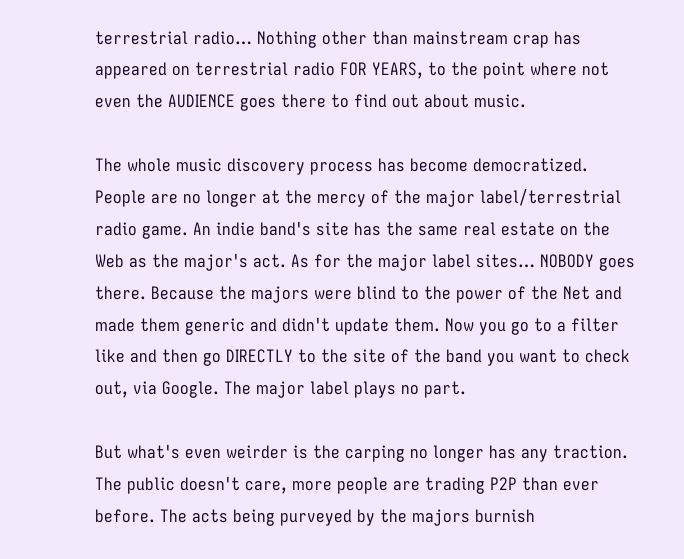terrestrial radio… Nothing other than mainstream crap has appeared on terrestrial radio FOR YEARS, to the point where not even the AUDIENCE goes there to find out about music.

The whole music discovery process has become democratized. People are no longer at the mercy of the major label/terrestrial radio game. An indie band's site has the same real estate on the Web as the major's act. As for the major label sites… NOBODY goes there. Because the majors were blind to the power of the Net and made them generic and didn't update them. Now you go to a filter like and then go DIRECTLY to the site of the band you want to check out, via Google. The major label plays no part.

But what's even weirder is the carping no longer has any traction. The public doesn't care, more people are trading P2P than ever before. The acts being purveyed by the majors burnish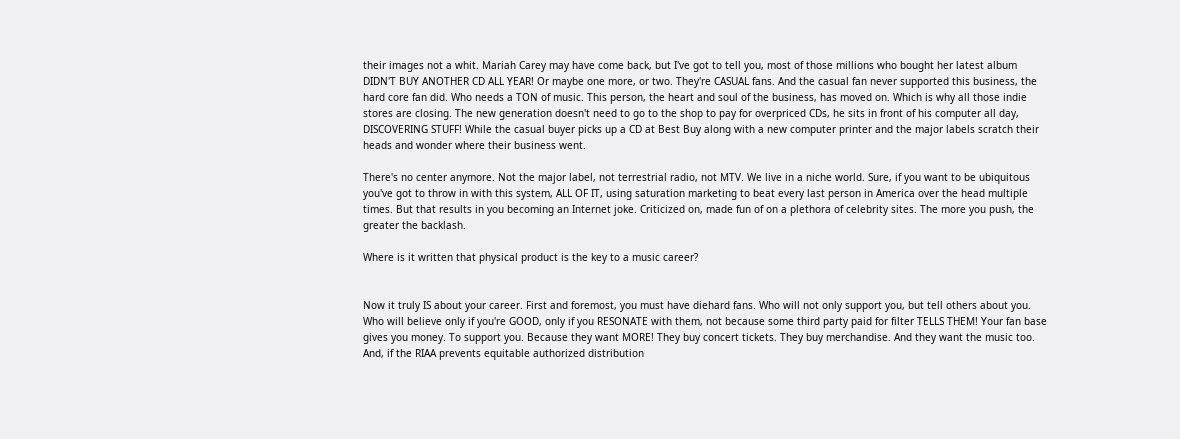their images not a whit. Mariah Carey may have come back, but I've got to tell you, most of those millions who bought her latest album DIDN'T BUY ANOTHER CD ALL YEAR! Or maybe one more, or two. They're CASUAL fans. And the casual fan never supported this business, the hard core fan did. Who needs a TON of music. This person, the heart and soul of the business, has moved on. Which is why all those indie stores are closing. The new generation doesn't need to go to the shop to pay for overpriced CDs, he sits in front of his computer all day, DISCOVERING STUFF! While the casual buyer picks up a CD at Best Buy along with a new computer printer and the major labels scratch their heads and wonder where their business went.

There's no center anymore. Not the major label, not terrestrial radio, not MTV. We live in a niche world. Sure, if you want to be ubiquitous you've got to throw in with this system, ALL OF IT, using saturation marketing to beat every last person in America over the head multiple times. But that results in you becoming an Internet joke. Criticized on, made fun of on a plethora of celebrity sites. The more you push, the greater the backlash.

Where is it written that physical product is the key to a music career?


Now it truly IS about your career. First and foremost, you must have diehard fans. Who will not only support you, but tell others about you. Who will believe only if you're GOOD, only if you RESONATE with them, not because some third party paid for filter TELLS THEM! Your fan base gives you money. To support you. Because they want MORE! They buy concert tickets. They buy merchandise. And they want the music too. And, if the RIAA prevents equitable authorized distribution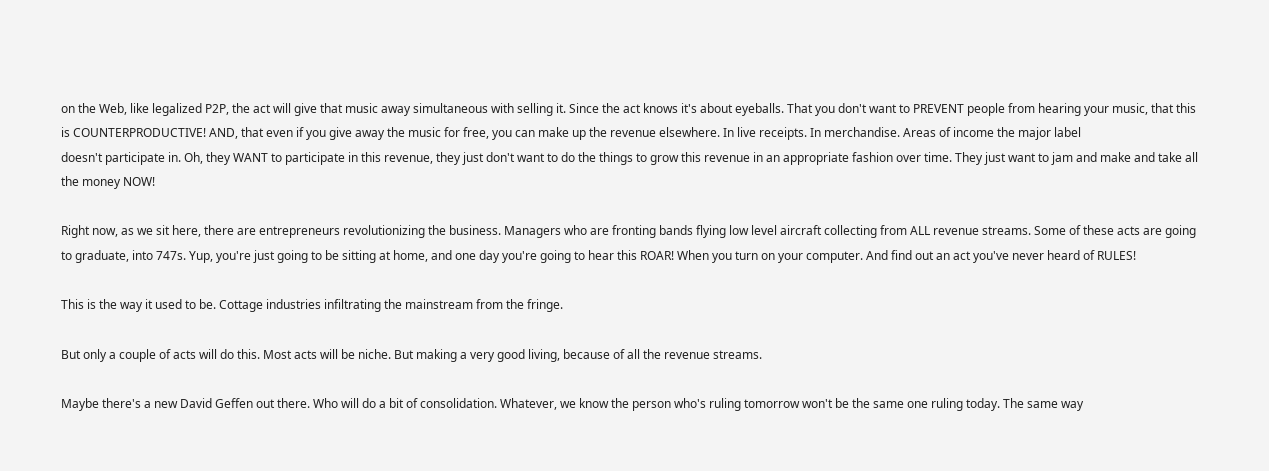on the Web, like legalized P2P, the act will give that music away simultaneous with selling it. Since the act knows it's about eyeballs. That you don't want to PREVENT people from hearing your music, that this is COUNTERPRODUCTIVE! AND, that even if you give away the music for free, you can make up the revenue elsewhere. In live receipts. In merchandise. Areas of income the major label
doesn't participate in. Oh, they WANT to participate in this revenue, they just don't want to do the things to grow this revenue in an appropriate fashion over time. They just want to jam and make and take all the money NOW!

Right now, as we sit here, there are entrepreneurs revolutionizing the business. Managers who are fronting bands flying low level aircraft collecting from ALL revenue streams. Some of these acts are going to graduate, into 747s. Yup, you're just going to be sitting at home, and one day you're going to hear this ROAR! When you turn on your computer. And find out an act you've never heard of RULES!

This is the way it used to be. Cottage industries infiltrating the mainstream from the fringe.

But only a couple of acts will do this. Most acts will be niche. But making a very good living, because of all the revenue streams.

Maybe there's a new David Geffen out there. Who will do a bit of consolidation. Whatever, we know the person who's ruling tomorrow won't be the same one ruling today. The same way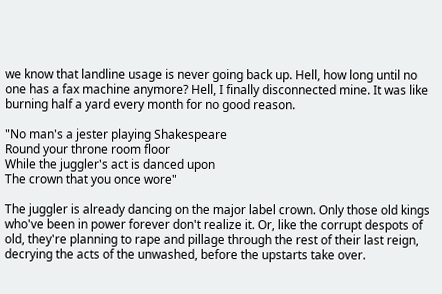we know that landline usage is never going back up. Hell, how long until no one has a fax machine anymore? Hell, I finally disconnected mine. It was like burning half a yard every month for no good reason.

"No man's a jester playing Shakespeare
Round your throne room floor
While the juggler's act is danced upon
The crown that you once wore"

The juggler is already dancing on the major label crown. Only those old kings who've been in power forever don't realize it. Or, like the corrupt despots of old, they're planning to rape and pillage through the rest of their last reign, decrying the acts of the unwashed, before the upstarts take over.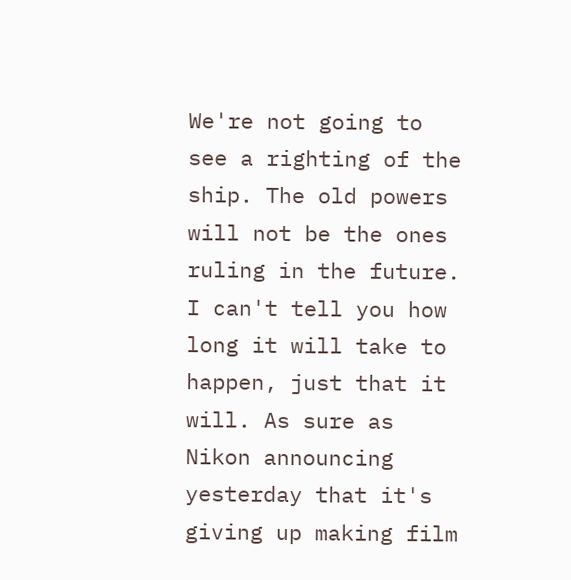We're not going to see a righting of the ship. The old powers will not be the ones ruling in the future. I can't tell you how long it will take to happen, just that it will. As sure as Nikon announcing yesterday that it's giving up making film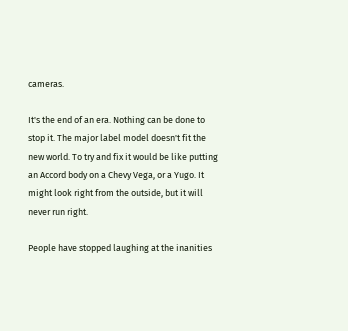cameras.

It's the end of an era. Nothing can be done to stop it. The major label model doesn't fit the new world. To try and fix it would be like putting an Accord body on a Chevy Vega, or a Yugo. It might look right from the outside, but it will never run right.

People have stopped laughing at the inanities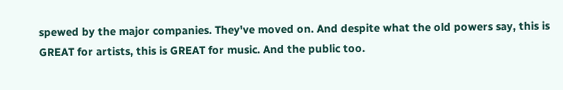spewed by the major companies. They've moved on. And despite what the old powers say, this is GREAT for artists, this is GREAT for music. And the public too.